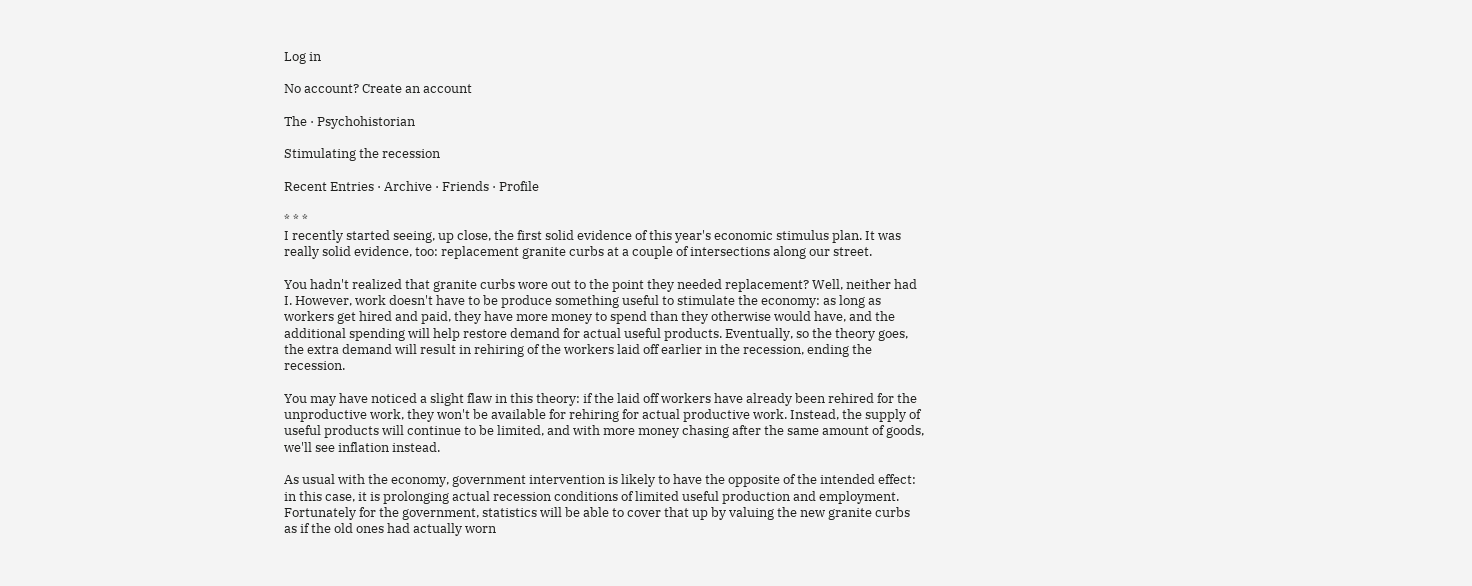Log in

No account? Create an account

The · Psychohistorian

Stimulating the recession

Recent Entries · Archive · Friends · Profile

* * *
I recently started seeing, up close, the first solid evidence of this year's economic stimulus plan. It was really solid evidence, too: replacement granite curbs at a couple of intersections along our street.

You hadn't realized that granite curbs wore out to the point they needed replacement? Well, neither had I. However, work doesn't have to be produce something useful to stimulate the economy: as long as workers get hired and paid, they have more money to spend than they otherwise would have, and the additional spending will help restore demand for actual useful products. Eventually, so the theory goes, the extra demand will result in rehiring of the workers laid off earlier in the recession, ending the recession.

You may have noticed a slight flaw in this theory: if the laid off workers have already been rehired for the unproductive work, they won't be available for rehiring for actual productive work. Instead, the supply of useful products will continue to be limited, and with more money chasing after the same amount of goods, we'll see inflation instead.

As usual with the economy, government intervention is likely to have the opposite of the intended effect: in this case, it is prolonging actual recession conditions of limited useful production and employment. Fortunately for the government, statistics will be able to cover that up by valuing the new granite curbs as if the old ones had actually worn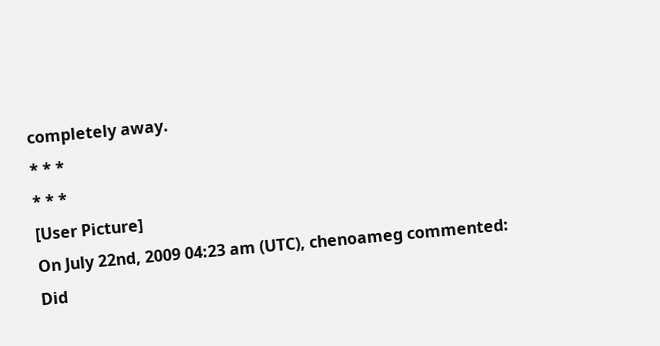completely away.
* * *
* * *
[User Picture]
On July 22nd, 2009 04:23 am (UTC), chenoameg commented:
Did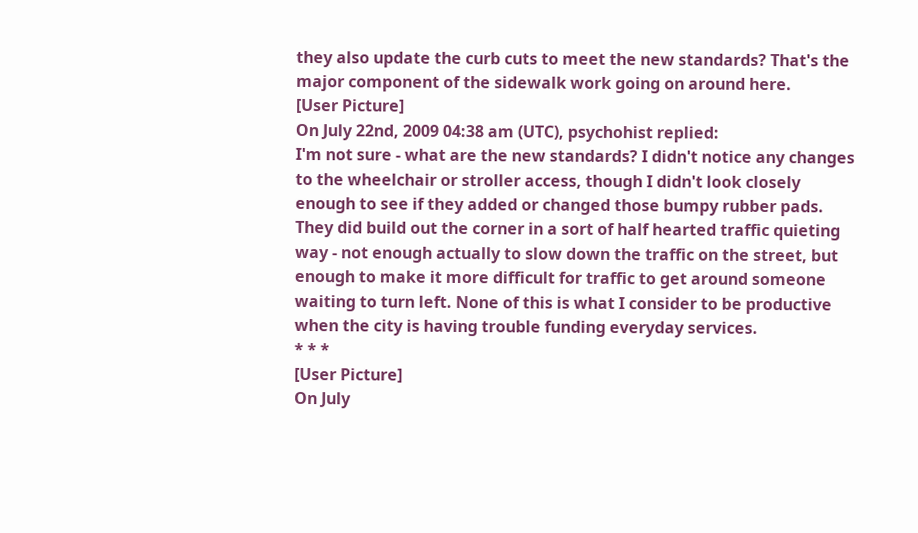they also update the curb cuts to meet the new standards? That's the major component of the sidewalk work going on around here.
[User Picture]
On July 22nd, 2009 04:38 am (UTC), psychohist replied:
I'm not sure - what are the new standards? I didn't notice any changes to the wheelchair or stroller access, though I didn't look closely enough to see if they added or changed those bumpy rubber pads. They did build out the corner in a sort of half hearted traffic quieting way - not enough actually to slow down the traffic on the street, but enough to make it more difficult for traffic to get around someone waiting to turn left. None of this is what I consider to be productive when the city is having trouble funding everyday services.
* * *
[User Picture]
On July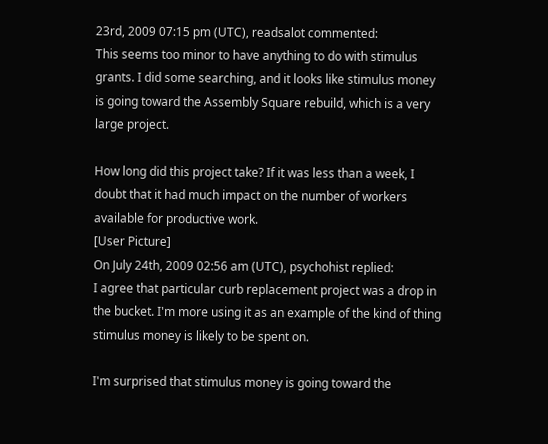23rd, 2009 07:15 pm (UTC), readsalot commented:
This seems too minor to have anything to do with stimulus grants. I did some searching, and it looks like stimulus money is going toward the Assembly Square rebuild, which is a very large project.

How long did this project take? If it was less than a week, I doubt that it had much impact on the number of workers available for productive work.
[User Picture]
On July 24th, 2009 02:56 am (UTC), psychohist replied:
I agree that particular curb replacement project was a drop in the bucket. I'm more using it as an example of the kind of thing stimulus money is likely to be spent on.

I'm surprised that stimulus money is going toward the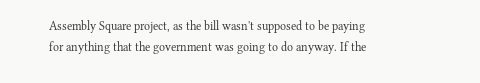Assembly Square project, as the bill wasn't supposed to be paying for anything that the government was going to do anyway. If the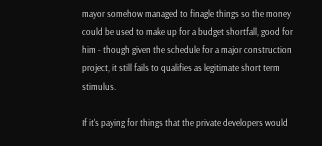mayor somehow managed to finagle things so the money could be used to make up for a budget shortfall, good for him - though given the schedule for a major construction project, it still fails to qualifies as legitimate short term stimulus.

If it's paying for things that the private developers would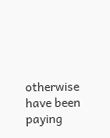otherwise have been paying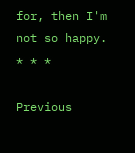for, then I'm not so happy.
* * *

Previous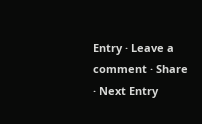Entry · Leave a comment · Share · Next Entry